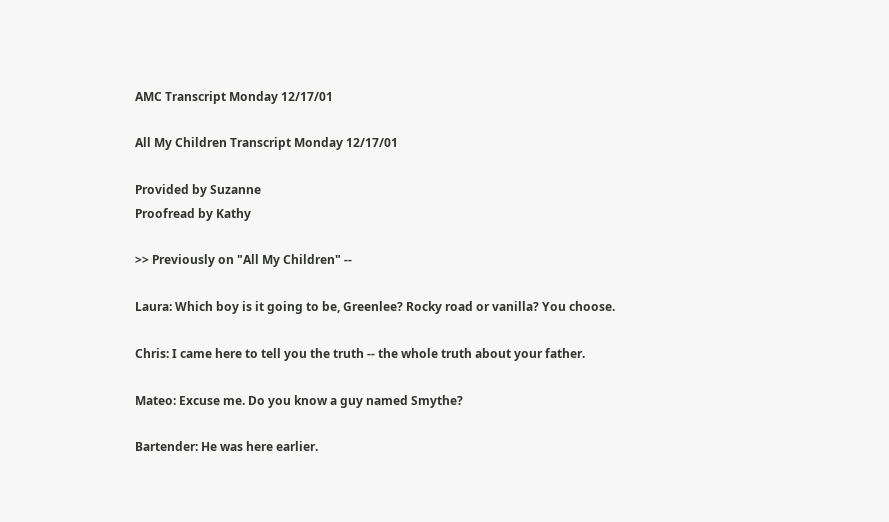AMC Transcript Monday 12/17/01

All My Children Transcript Monday 12/17/01

Provided by Suzanne
Proofread by Kathy

>> Previously on "All My Children" --

Laura: Which boy is it going to be, Greenlee? Rocky road or vanilla? You choose.

Chris: I came here to tell you the truth -- the whole truth about your father.

Mateo: Excuse me. Do you know a guy named Smythe?

Bartender: He was here earlier.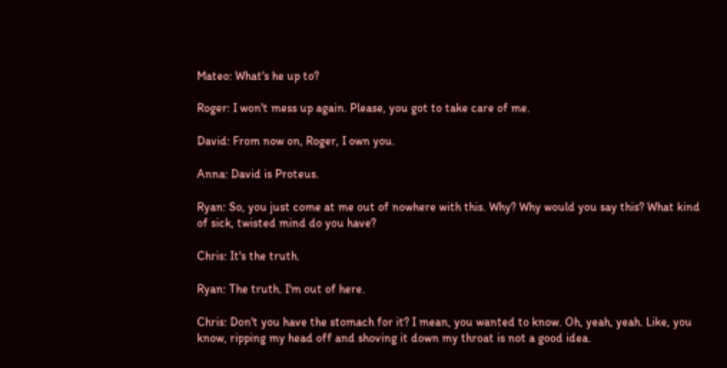Mateo: What's he up to?

Roger: I won't mess up again. Please, you got to take care of me.

David: From now on, Roger, I own you.

Anna: David is Proteus.

Ryan: So, you just come at me out of nowhere with this. Why? Why would you say this? What kind of sick, twisted mind do you have?

Chris: It's the truth.

Ryan: The truth. I'm out of here.

Chris: Don't you have the stomach for it? I mean, you wanted to know. Oh, yeah, yeah. Like, you know, ripping my head off and shoving it down my throat is not a good idea.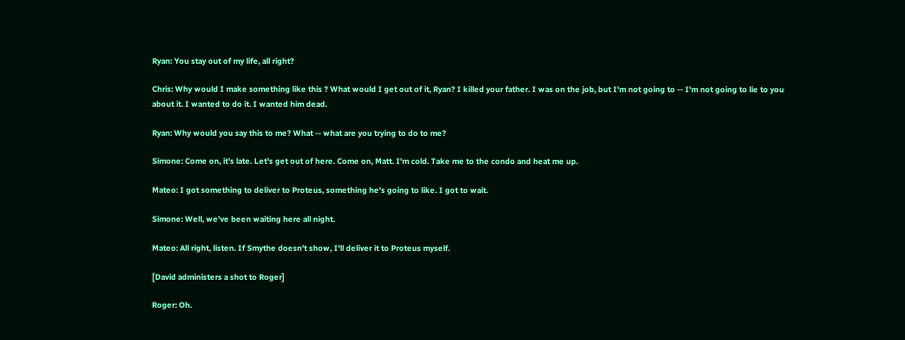Ryan: You stay out of my life, all right?

Chris: Why would I make something like this ? What would I get out of it, Ryan? I killed your father. I was on the job, but I'm not going to -- I'm not going to lie to you about it. I wanted to do it. I wanted him dead.

Ryan: Why would you say this to me? What -- what are you trying to do to me?

Simone: Come on, it's late. Let's get out of here. Come on, Matt. I'm cold. Take me to the condo and heat me up.

Mateo: I got something to deliver to Proteus, something he's going to like. I got to wait.

Simone: Well, we've been waiting here all night.

Mateo: All right, listen. If Smythe doesn't show, I'll deliver it to Proteus myself.

[David administers a shot to Roger]

Roger: Oh.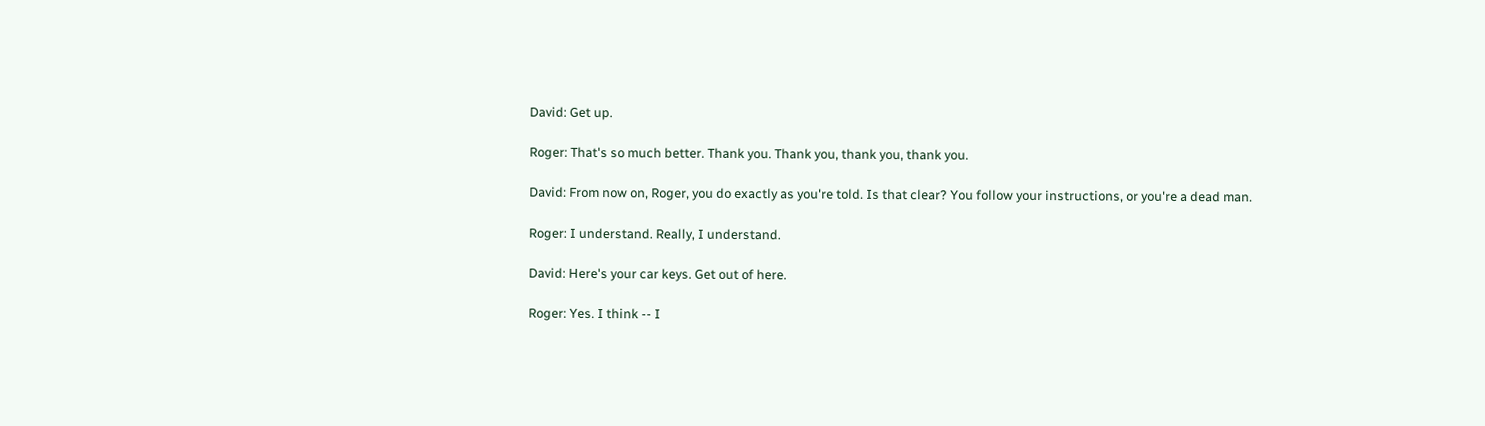David: Get up.

Roger: That's so much better. Thank you. Thank you, thank you, thank you.

David: From now on, Roger, you do exactly as you're told. Is that clear? You follow your instructions, or you're a dead man.

Roger: I understand. Really, I understand.

David: Here's your car keys. Get out of here.

Roger: Yes. I think -- I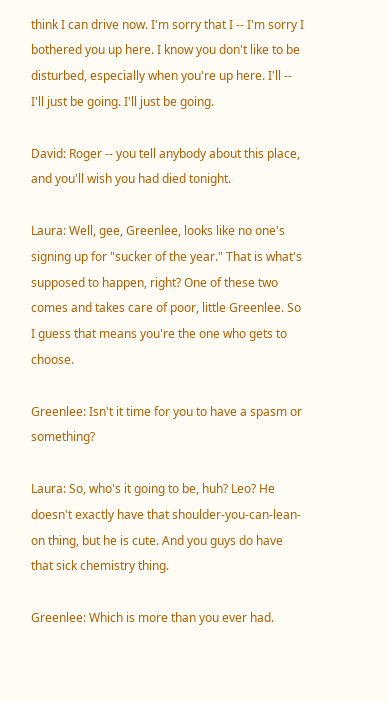think I can drive now. I'm sorry that I -- I'm sorry I bothered you up here. I know you don't like to be disturbed, especially when you're up here. I'll -- I'll just be going. I'll just be going.

David: Roger -- you tell anybody about this place, and you'll wish you had died tonight.

Laura: Well, gee, Greenlee, looks like no one's signing up for "sucker of the year." That is what's supposed to happen, right? One of these two comes and takes care of poor, little Greenlee. So I guess that means you're the one who gets to choose.

Greenlee: Isn't it time for you to have a spasm or something?

Laura: So, who's it going to be, huh? Leo? He doesn't exactly have that shoulder-you-can-lean-on thing, but he is cute. And you guys do have that sick chemistry thing.

Greenlee: Which is more than you ever had.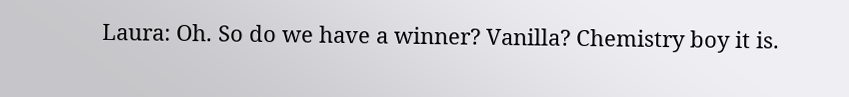Laura: Oh. So do we have a winner? Vanilla? Chemistry boy it is.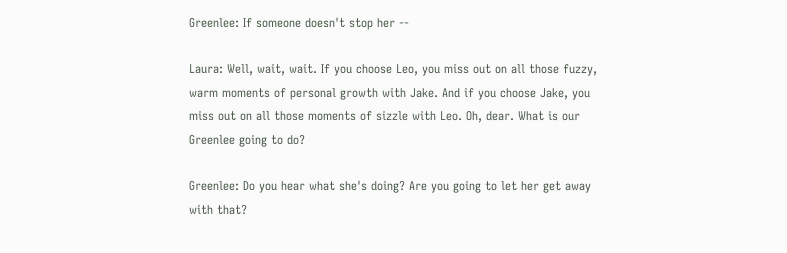Greenlee: If someone doesn't stop her --

Laura: Well, wait, wait. If you choose Leo, you miss out on all those fuzzy, warm moments of personal growth with Jake. And if you choose Jake, you miss out on all those moments of sizzle with Leo. Oh, dear. What is our Greenlee going to do?

Greenlee: Do you hear what she's doing? Are you going to let her get away with that?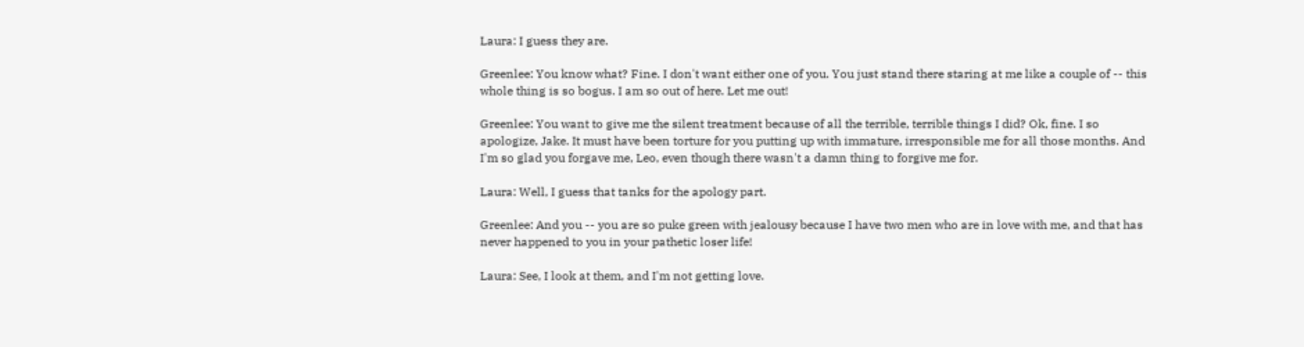Laura: I guess they are.

Greenlee: You know what? Fine. I don't want either one of you. You just stand there staring at me like a couple of -- this whole thing is so bogus. I am so out of here. Let me out!

Greenlee: You want to give me the silent treatment because of all the terrible, terrible things I did? Ok, fine. I so apologize, Jake. It must have been torture for you putting up with immature, irresponsible me for all those months. And I'm so glad you forgave me, Leo, even though there wasn't a damn thing to forgive me for.

Laura: Well, I guess that tanks for the apology part.

Greenlee: And you -- you are so puke green with jealousy because I have two men who are in love with me, and that has never happened to you in your pathetic loser life!

Laura: See, I look at them, and I'm not getting love.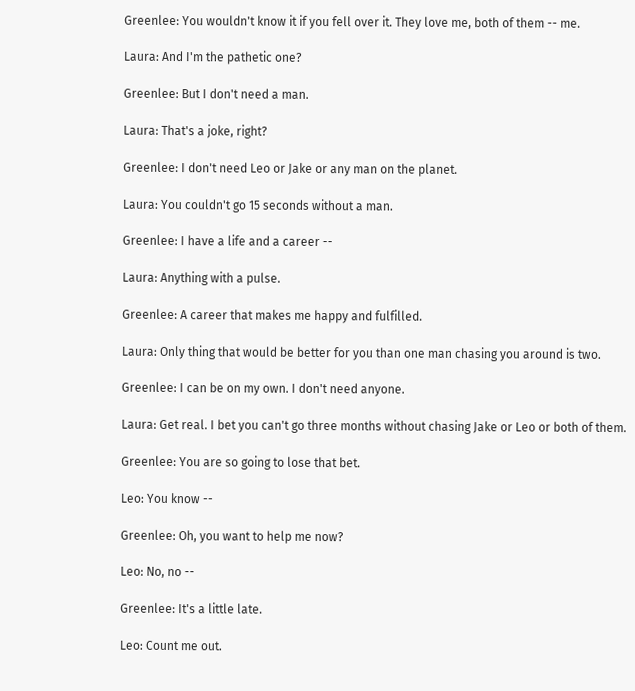Greenlee: You wouldn't know it if you fell over it. They love me, both of them -- me.

Laura: And I'm the pathetic one?

Greenlee: But I don't need a man.

Laura: That's a joke, right?

Greenlee: I don't need Leo or Jake or any man on the planet.

Laura: You couldn't go 15 seconds without a man.

Greenlee: I have a life and a career --

Laura: Anything with a pulse.

Greenlee: A career that makes me happy and fulfilled.

Laura: Only thing that would be better for you than one man chasing you around is two.

Greenlee: I can be on my own. I don't need anyone.

Laura: Get real. I bet you can't go three months without chasing Jake or Leo or both of them.

Greenlee: You are so going to lose that bet.

Leo: You know --

Greenlee: Oh, you want to help me now?

Leo: No, no --

Greenlee: It's a little late.

Leo: Count me out.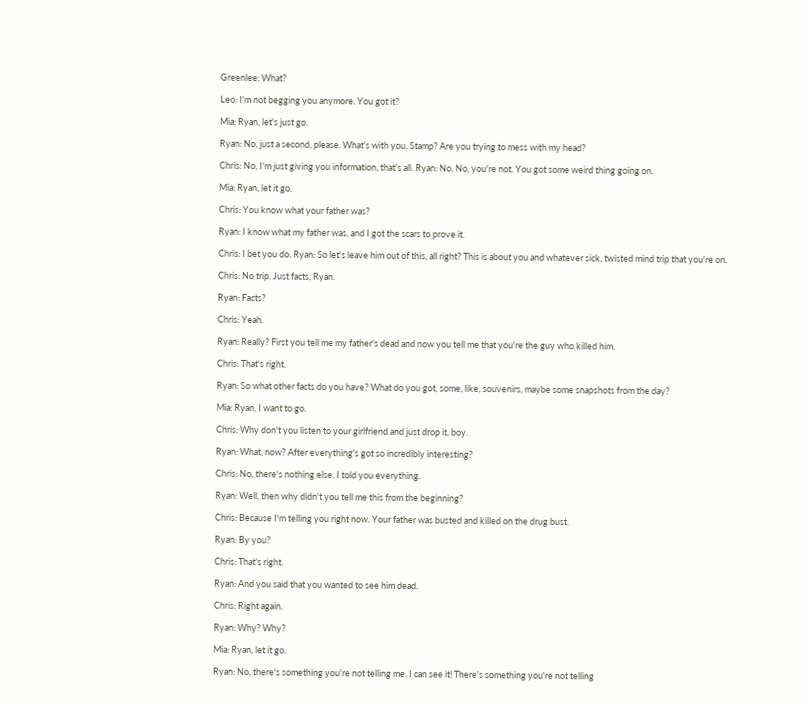Greenlee: What?

Leo: I'm not begging you anymore. You got it?

Mia: Ryan, let's just go.

Ryan: No, just a second, please. What's with you, Stamp? Are you trying to mess with my head?

Chris: No, I'm just giving you information, that's all. Ryan: No. No, you're not. You got some weird thing going on.

Mia: Ryan, let it go.

Chris: You know what your father was?

Ryan: I know what my father was, and I got the scars to prove it.

Chris: I bet you do. Ryan: So let's leave him out of this, all right? This is about you and whatever sick, twisted mind trip that you're on.

Chris: No trip. Just facts, Ryan.

Ryan: Facts?

Chris: Yeah.

Ryan: Really? First you tell me my father's dead and now you tell me that you're the guy who killed him.

Chris: That's right.

Ryan: So what other facts do you have? What do you got, some, like, souvenirs, maybe some snapshots from the day?

Mia: Ryan, I want to go.

Chris: Why don't you listen to your girlfriend and just drop it, boy.

Ryan: What, now? After everything's got so incredibly interesting?

Chris: No, there's nothing else. I told you everything.

Ryan: Well, then why didn't you tell me this from the beginning?

Chris: Because I'm telling you right now. Your father was busted and killed on the drug bust.

Ryan: By you?

Chris: That's right.

Ryan: And you said that you wanted to see him dead.

Chris: Right again.

Ryan: Why? Why?

Mia: Ryan, let it go.

Ryan: No, there's something you're not telling me. I can see it! There's something you're not telling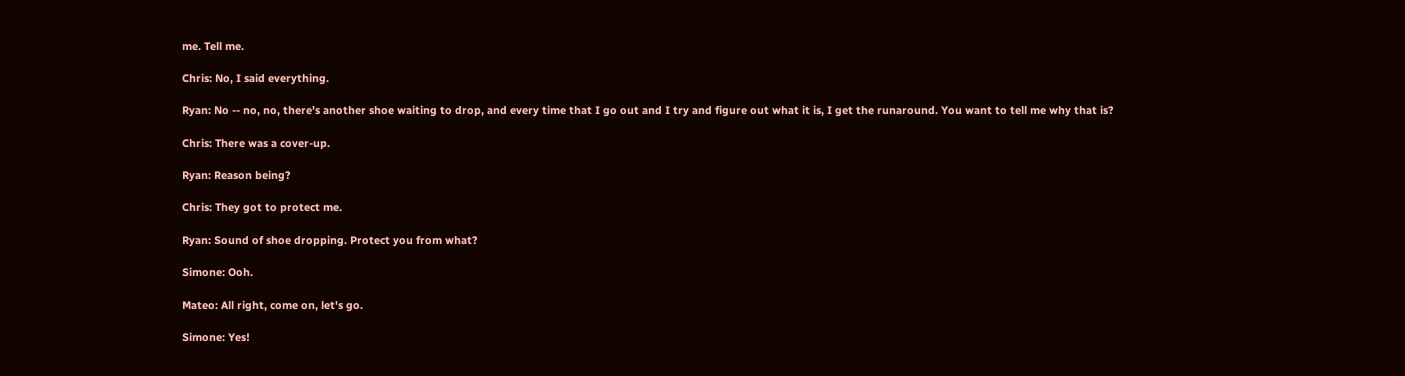me. Tell me.

Chris: No, I said everything.

Ryan: No -- no, no, there's another shoe waiting to drop, and every time that I go out and I try and figure out what it is, I get the runaround. You want to tell me why that is?

Chris: There was a cover-up.

Ryan: Reason being?

Chris: They got to protect me.

Ryan: Sound of shoe dropping. Protect you from what?

Simone: Ooh.

Mateo: All right, come on, let's go.

Simone: Yes!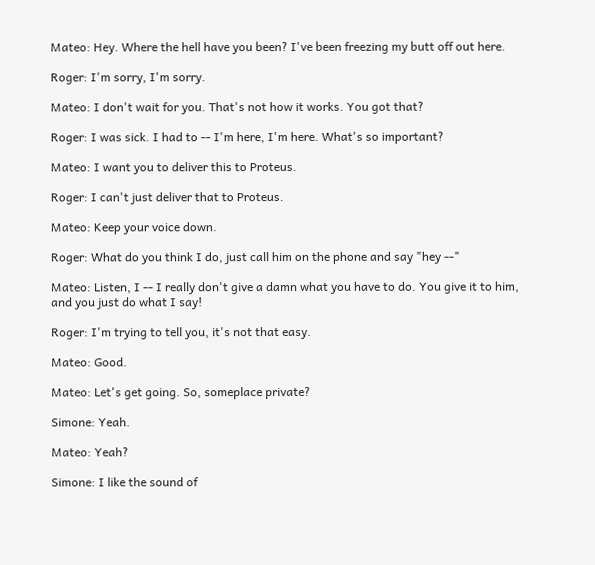Mateo: Hey. Where the hell have you been? I've been freezing my butt off out here.

Roger: I'm sorry, I'm sorry.

Mateo: I don't wait for you. That's not how it works. You got that?

Roger: I was sick. I had to -- I'm here, I'm here. What's so important?

Mateo: I want you to deliver this to Proteus.

Roger: I can't just deliver that to Proteus.

Mateo: Keep your voice down.

Roger: What do you think I do, just call him on the phone and say "hey --"

Mateo: Listen, I -- I really don't give a damn what you have to do. You give it to him, and you just do what I say!

Roger: I'm trying to tell you, it's not that easy.

Mateo: Good.

Mateo: Let's get going. So, someplace private?

Simone: Yeah.

Mateo: Yeah?

Simone: I like the sound of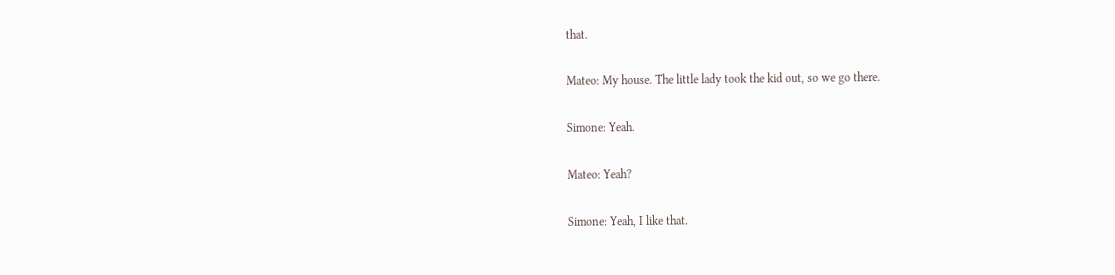that.

Mateo: My house. The little lady took the kid out, so we go there.

Simone: Yeah.

Mateo: Yeah?

Simone: Yeah, I like that.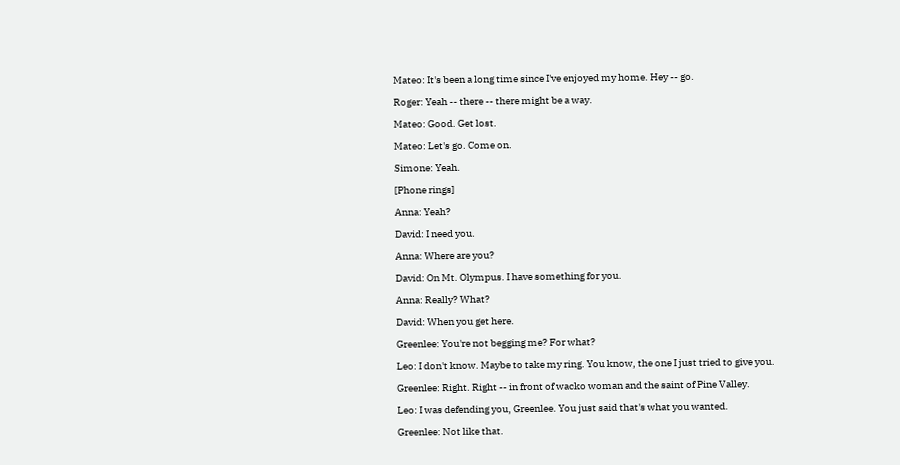Mateo: It's been a long time since I've enjoyed my home. Hey -- go.

Roger: Yeah -- there -- there might be a way.

Mateo: Good. Get lost.

Mateo: Let's go. Come on.

Simone: Yeah.

[Phone rings]

Anna: Yeah?

David: I need you.

Anna: Where are you?

David: On Mt. Olympus. I have something for you.

Anna: Really? What?

David: When you get here.

Greenlee: You're not begging me? For what?

Leo: I don't know. Maybe to take my ring. You know, the one I just tried to give you.

Greenlee: Right. Right -- in front of wacko woman and the saint of Pine Valley.

Leo: I was defending you, Greenlee. You just said that's what you wanted.

Greenlee: Not like that.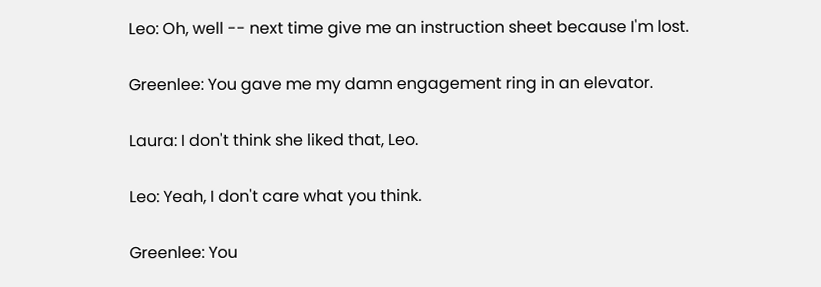Leo: Oh, well -- next time give me an instruction sheet because I'm lost.

Greenlee: You gave me my damn engagement ring in an elevator.

Laura: I don't think she liked that, Leo.

Leo: Yeah, I don't care what you think.

Greenlee: You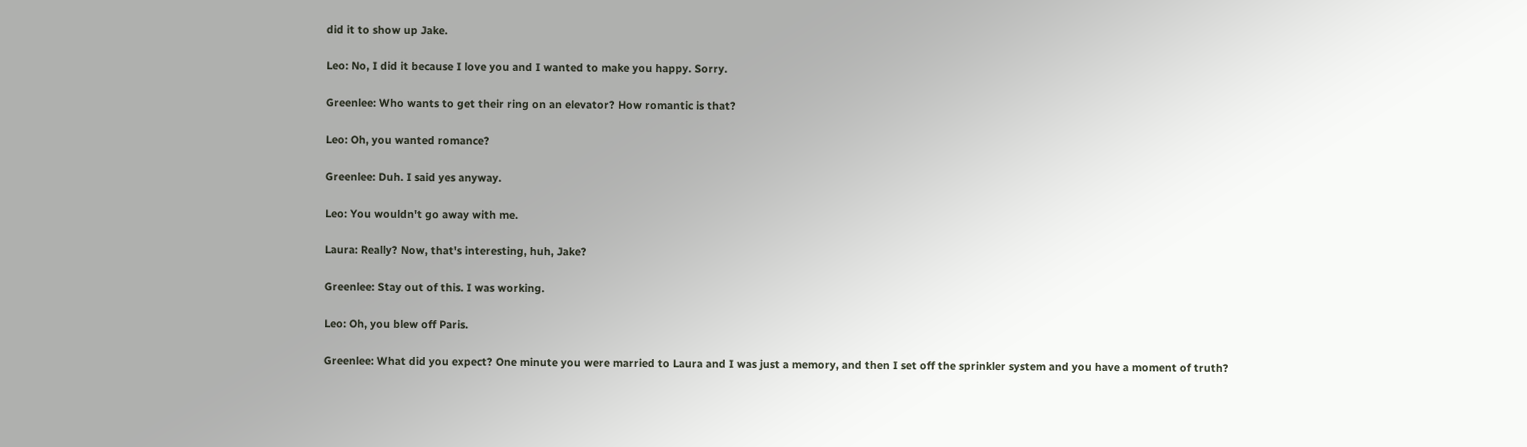did it to show up Jake.

Leo: No, I did it because I love you and I wanted to make you happy. Sorry.

Greenlee: Who wants to get their ring on an elevator? How romantic is that?

Leo: Oh, you wanted romance?

Greenlee: Duh. I said yes anyway.

Leo: You wouldn't go away with me.

Laura: Really? Now, that's interesting, huh, Jake?

Greenlee: Stay out of this. I was working.

Leo: Oh, you blew off Paris.

Greenlee: What did you expect? One minute you were married to Laura and I was just a memory, and then I set off the sprinkler system and you have a moment of truth?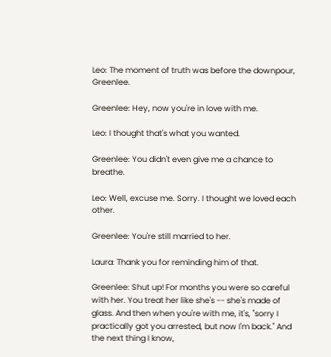Leo: The moment of truth was before the downpour, Greenlee.

Greenlee: Hey, now you're in love with me.

Leo: I thought that's what you wanted.

Greenlee: You didn't even give me a chance to breathe.

Leo: Well, excuse me. Sorry. I thought we loved each other.

Greenlee: You're still married to her.

Laura: Thank you for reminding him of that.

Greenlee: Shut up! For months you were so careful with her. You treat her like she's -- she's made of glass. And then when you're with me, it's, "sorry I practically got you arrested, but now I'm back." And the next thing I know,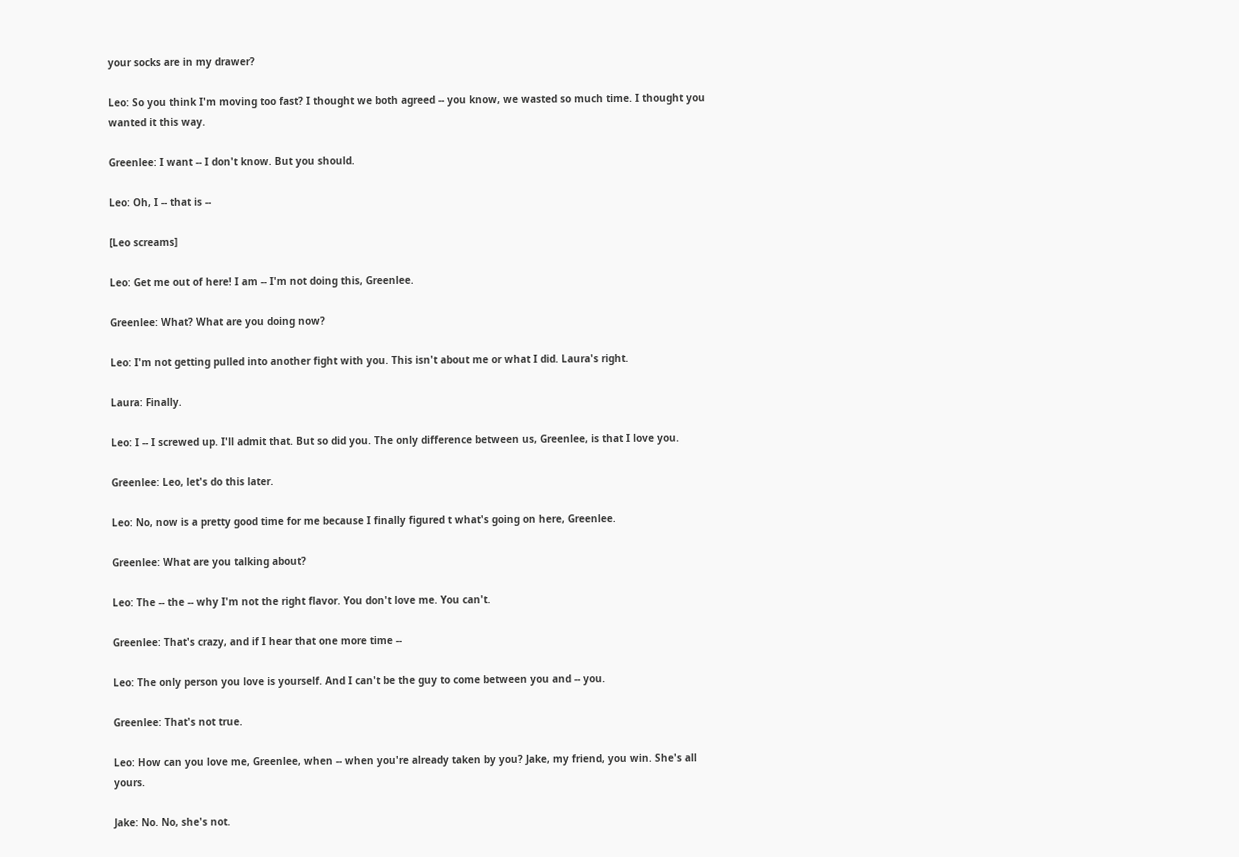your socks are in my drawer?

Leo: So you think I'm moving too fast? I thought we both agreed -- you know, we wasted so much time. I thought you wanted it this way.

Greenlee: I want -- I don't know. But you should.

Leo: Oh, I -- that is --

[Leo screams]

Leo: Get me out of here! I am -- I'm not doing this, Greenlee.

Greenlee: What? What are you doing now?

Leo: I'm not getting pulled into another fight with you. This isn't about me or what I did. Laura's right.

Laura: Finally.

Leo: I -- I screwed up. I'll admit that. But so did you. The only difference between us, Greenlee, is that I love you.

Greenlee: Leo, let's do this later.

Leo: No, now is a pretty good time for me because I finally figured t what's going on here, Greenlee.

Greenlee: What are you talking about?

Leo: The -- the -- why I'm not the right flavor. You don't love me. You can't.

Greenlee: That's crazy, and if I hear that one more time --

Leo: The only person you love is yourself. And I can't be the guy to come between you and -- you.

Greenlee: That's not true.

Leo: How can you love me, Greenlee, when -- when you're already taken by you? Jake, my friend, you win. She's all yours.

Jake: No. No, she's not.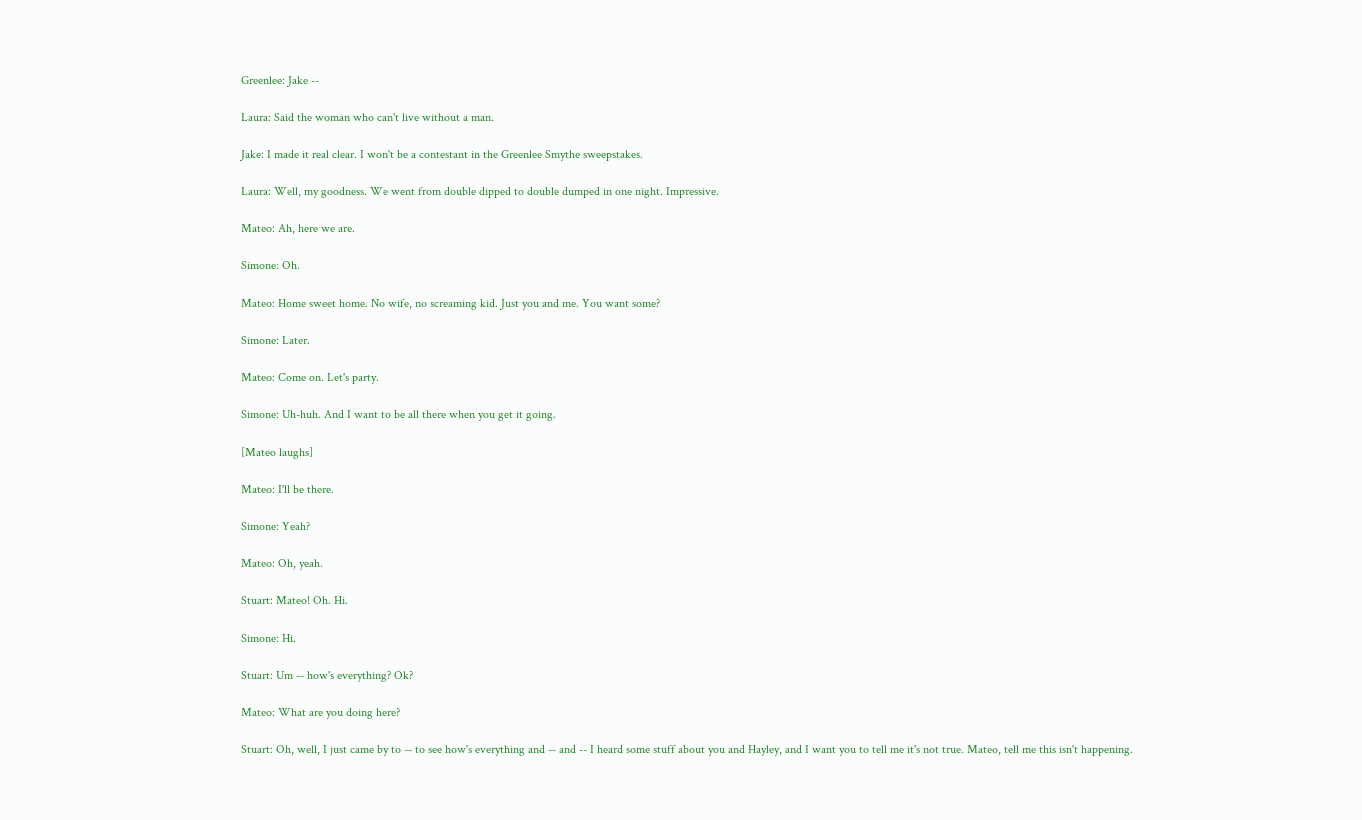Greenlee: Jake --

Laura: Said the woman who can't live without a man.

Jake: I made it real clear. I won't be a contestant in the Greenlee Smythe sweepstakes.

Laura: Well, my goodness. We went from double dipped to double dumped in one night. Impressive.

Mateo: Ah, here we are.

Simone: Oh.

Mateo: Home sweet home. No wife, no screaming kid. Just you and me. You want some?

Simone: Later.

Mateo: Come on. Let's party.

Simone: Uh-huh. And I want to be all there when you get it going.

[Mateo laughs]

Mateo: I'll be there.

Simone: Yeah?

Mateo: Oh, yeah.

Stuart: Mateo! Oh. Hi.

Simone: Hi.

Stuart: Um -- how's everything? Ok?

Mateo: What are you doing here?

Stuart: Oh, well, I just came by to -- to see how's everything and -- and -- I heard some stuff about you and Hayley, and I want you to tell me it's not true. Mateo, tell me this isn't happening.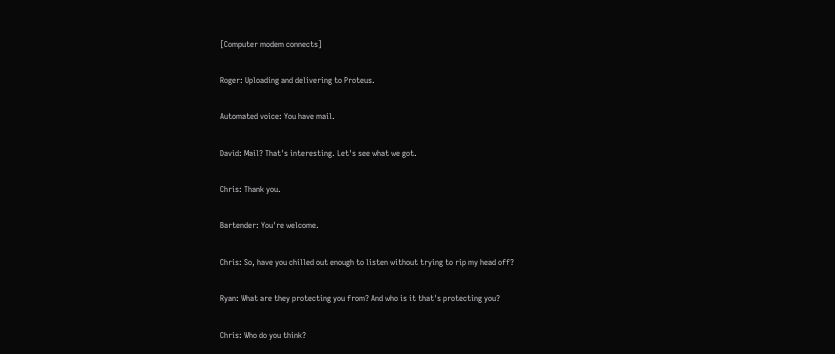[Computer modem connects]

Roger: Uploading and delivering to Proteus.

Automated voice: You have mail.

David: Mail? That's interesting. Let's see what we got.

Chris: Thank you.

Bartender: You're welcome.

Chris: So, have you chilled out enough to listen without trying to rip my head off?

Ryan: What are they protecting you from? And who is it that's protecting you?

Chris: Who do you think?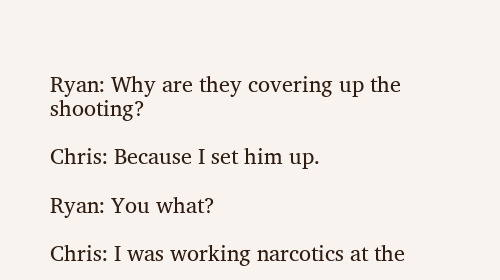Ryan: Why are they covering up the shooting?

Chris: Because I set him up.

Ryan: You what?

Chris: I was working narcotics at the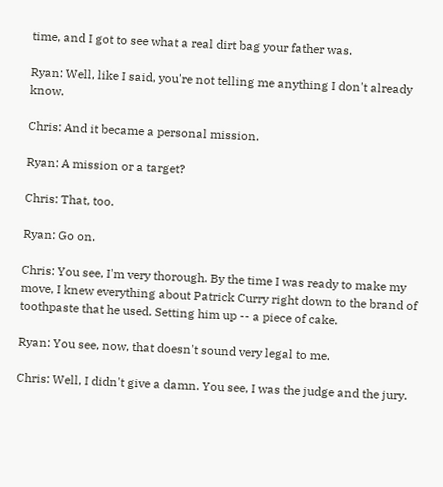time, and I got to see what a real dirt bag your father was.

Ryan: Well, like I said, you're not telling me anything I don't already know.

Chris: And it became a personal mission.

Ryan: A mission or a target?

Chris: That, too.

Ryan: Go on.

Chris: You see, I'm very thorough. By the time I was ready to make my move, I knew everything about Patrick Curry right down to the brand of toothpaste that he used. Setting him up -- a piece of cake.

Ryan: You see, now, that doesn't sound very legal to me.

Chris: Well, I didn't give a damn. You see, I was the judge and the jury.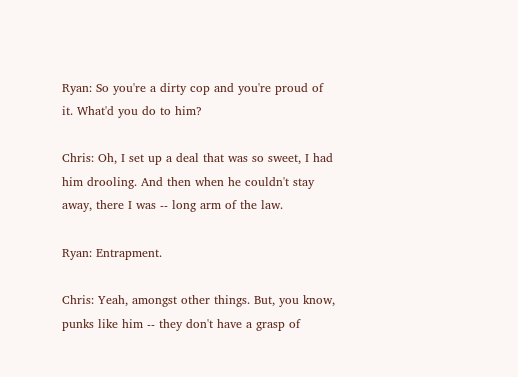Ryan: So you're a dirty cop and you're proud of it. What'd you do to him?

Chris: Oh, I set up a deal that was so sweet, I had him drooling. And then when he couldn't stay away, there I was -- long arm of the law.

Ryan: Entrapment.

Chris: Yeah, amongst other things. But, you know, punks like him -- they don't have a grasp of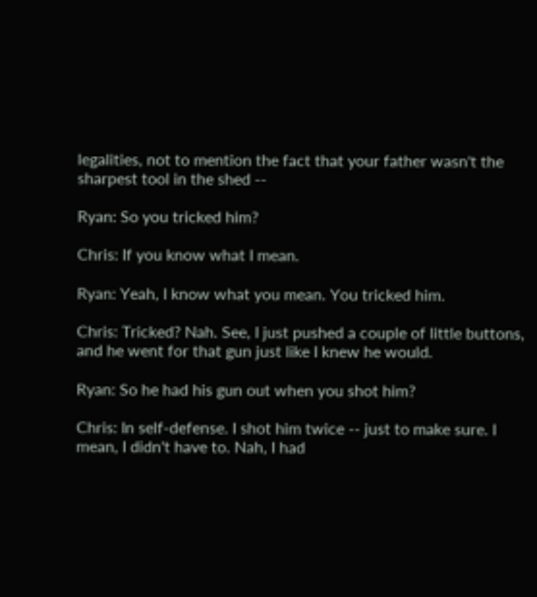legalities, not to mention the fact that your father wasn't the sharpest tool in the shed --

Ryan: So you tricked him?

Chris: If you know what I mean.

Ryan: Yeah, I know what you mean. You tricked him.

Chris: Tricked? Nah. See, I just pushed a couple of little buttons, and he went for that gun just like I knew he would.

Ryan: So he had his gun out when you shot him?

Chris: In self-defense. I shot him twice -- just to make sure. I mean, I didn't have to. Nah, I had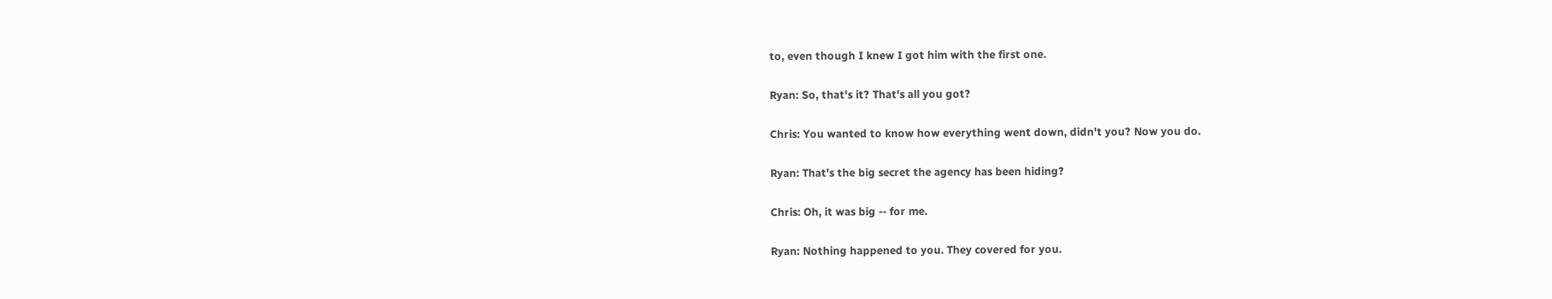to, even though I knew I got him with the first one.

Ryan: So, that's it? That's all you got?

Chris: You wanted to know how everything went down, didn't you? Now you do.

Ryan: That's the big secret the agency has been hiding?

Chris: Oh, it was big -- for me.

Ryan: Nothing happened to you. They covered for you.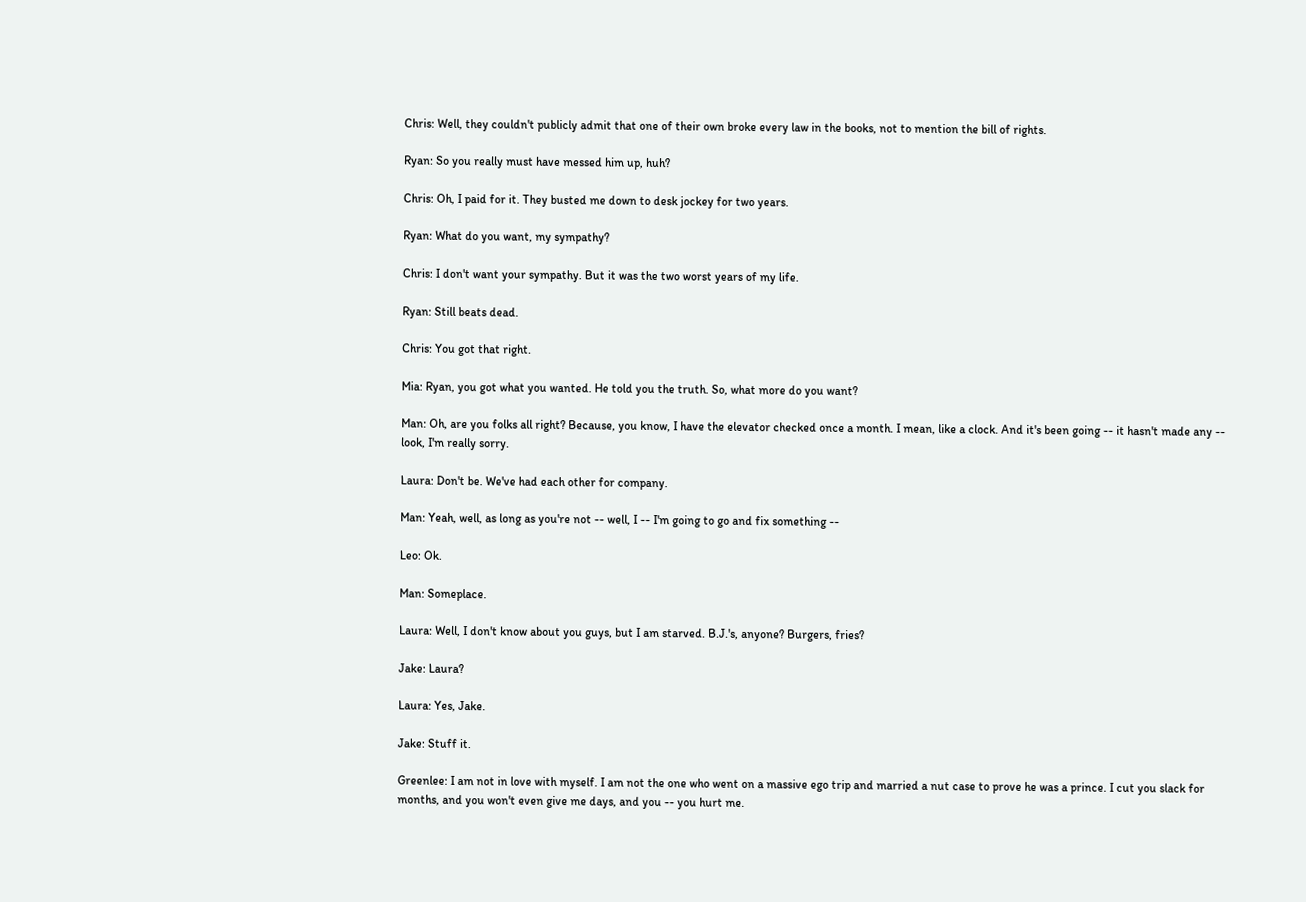Chris: Well, they couldn't publicly admit that one of their own broke every law in the books, not to mention the bill of rights.

Ryan: So you really must have messed him up, huh?

Chris: Oh, I paid for it. They busted me down to desk jockey for two years.

Ryan: What do you want, my sympathy?

Chris: I don't want your sympathy. But it was the two worst years of my life.

Ryan: Still beats dead.

Chris: You got that right.

Mia: Ryan, you got what you wanted. He told you the truth. So, what more do you want?

Man: Oh, are you folks all right? Because, you know, I have the elevator checked once a month. I mean, like a clock. And it's been going -- it hasn't made any -- look, I'm really sorry.

Laura: Don't be. We've had each other for company.

Man: Yeah, well, as long as you're not -- well, I -- I'm going to go and fix something --

Leo: Ok.

Man: Someplace.

Laura: Well, I don't know about you guys, but I am starved. B.J.'s, anyone? Burgers, fries?

Jake: Laura?

Laura: Yes, Jake.

Jake: Stuff it.

Greenlee: I am not in love with myself. I am not the one who went on a massive ego trip and married a nut case to prove he was a prince. I cut you slack for months, and you won't even give me days, and you -- you hurt me.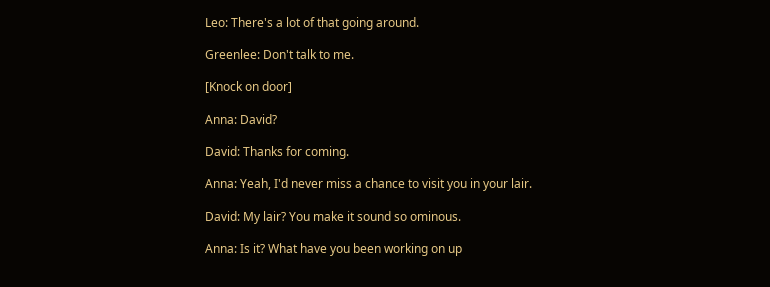Leo: There's a lot of that going around.

Greenlee: Don't talk to me.

[Knock on door]

Anna: David?

David: Thanks for coming.

Anna: Yeah, I'd never miss a chance to visit you in your lair.

David: My lair? You make it sound so ominous.

Anna: Is it? What have you been working on up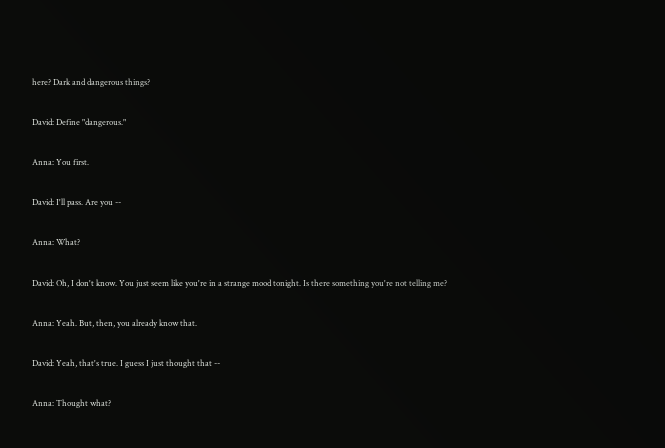here? Dark and dangerous things?

David: Define "dangerous."

Anna: You first.

David: I'll pass. Are you --

Anna: What?

David: Oh, I don't know. You just seem like you're in a strange mood tonight. Is there something you're not telling me?

Anna: Yeah. But, then, you already know that.

David: Yeah, that's true. I guess I just thought that --

Anna: Thought what?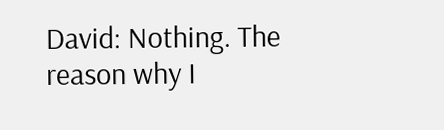David: Nothing. The reason why I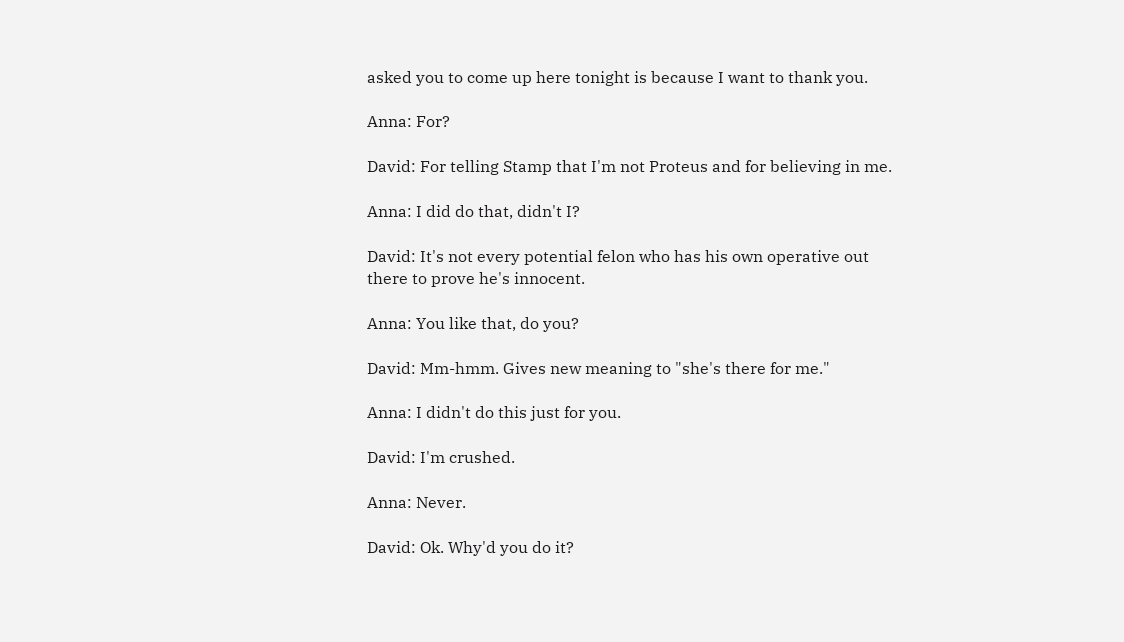asked you to come up here tonight is because I want to thank you.

Anna: For?

David: For telling Stamp that I'm not Proteus and for believing in me.

Anna: I did do that, didn't I?

David: It's not every potential felon who has his own operative out there to prove he's innocent.

Anna: You like that, do you?

David: Mm-hmm. Gives new meaning to "she's there for me."

Anna: I didn't do this just for you.

David: I'm crushed.

Anna: Never.

David: Ok. Why'd you do it?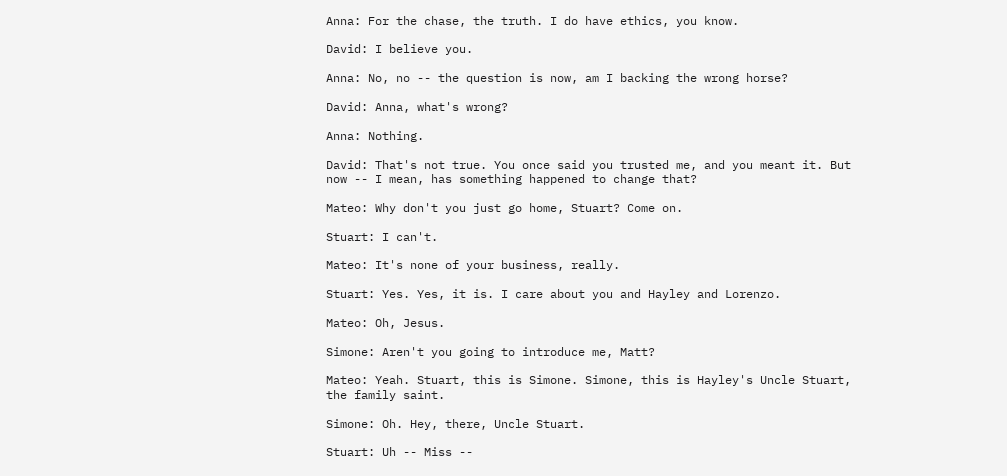Anna: For the chase, the truth. I do have ethics, you know.

David: I believe you.

Anna: No, no -- the question is now, am I backing the wrong horse?

David: Anna, what's wrong?

Anna: Nothing.

David: That's not true. You once said you trusted me, and you meant it. But now -- I mean, has something happened to change that?

Mateo: Why don't you just go home, Stuart? Come on.

Stuart: I can't.

Mateo: It's none of your business, really.

Stuart: Yes. Yes, it is. I care about you and Hayley and Lorenzo.

Mateo: Oh, Jesus.

Simone: Aren't you going to introduce me, Matt?

Mateo: Yeah. Stuart, this is Simone. Simone, this is Hayley's Uncle Stuart, the family saint.

Simone: Oh. Hey, there, Uncle Stuart.

Stuart: Uh -- Miss --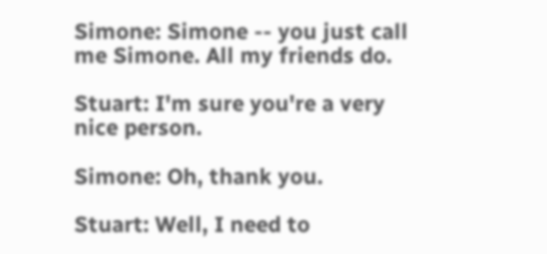Simone: Simone -- you just call me Simone. All my friends do.

Stuart: I'm sure you're a very nice person.

Simone: Oh, thank you.

Stuart: Well, I need to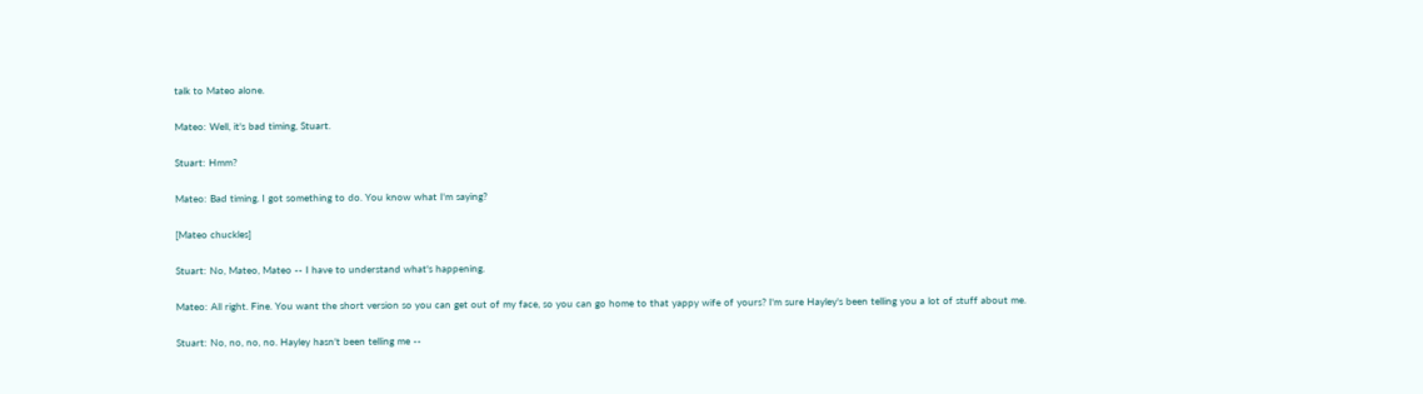talk to Mateo alone.

Mateo: Well, it's bad timing, Stuart.

Stuart: Hmm?

Mateo: Bad timing. I got something to do. You know what I'm saying?

[Mateo chuckles]

Stuart: No, Mateo, Mateo -- I have to understand what's happening.

Mateo: All right. Fine. You want the short version so you can get out of my face, so you can go home to that yappy wife of yours? I'm sure Hayley's been telling you a lot of stuff about me.

Stuart: No, no, no, no. Hayley hasn't been telling me --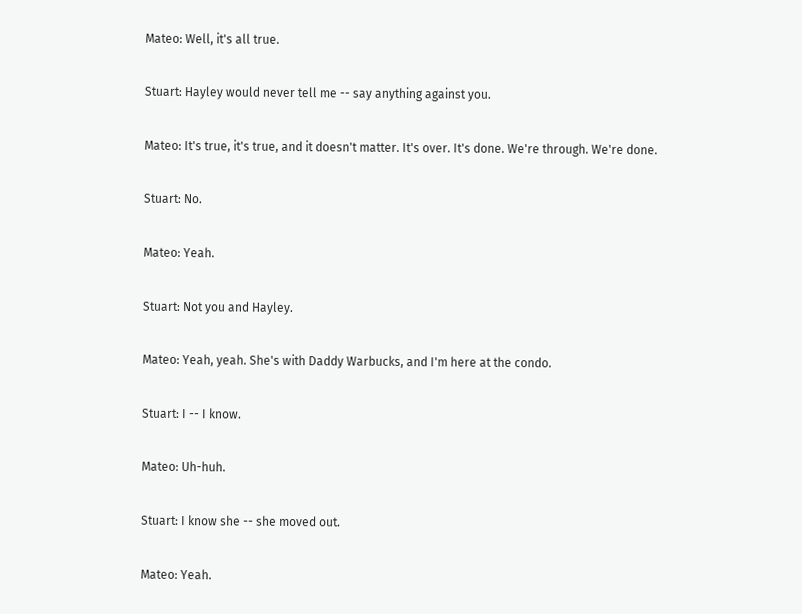Mateo: Well, it's all true.

Stuart: Hayley would never tell me -- say anything against you.

Mateo: It's true, it's true, and it doesn't matter. It's over. It's done. We're through. We're done.

Stuart: No.

Mateo: Yeah.

Stuart: Not you and Hayley.

Mateo: Yeah, yeah. She's with Daddy Warbucks, and I'm here at the condo.

Stuart: I -- I know.

Mateo: Uh-huh.

Stuart: I know she -- she moved out.

Mateo: Yeah.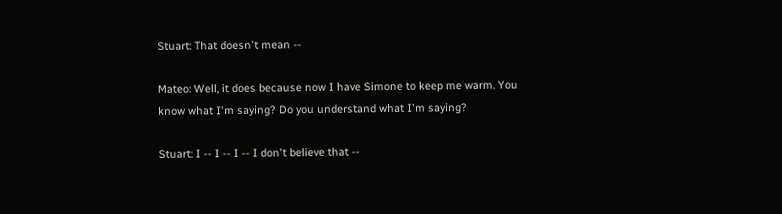Stuart: That doesn't mean --

Mateo: Well, it does because now I have Simone to keep me warm. You know what I'm saying? Do you understand what I'm saying?

Stuart: I -- I -- I -- I don't believe that --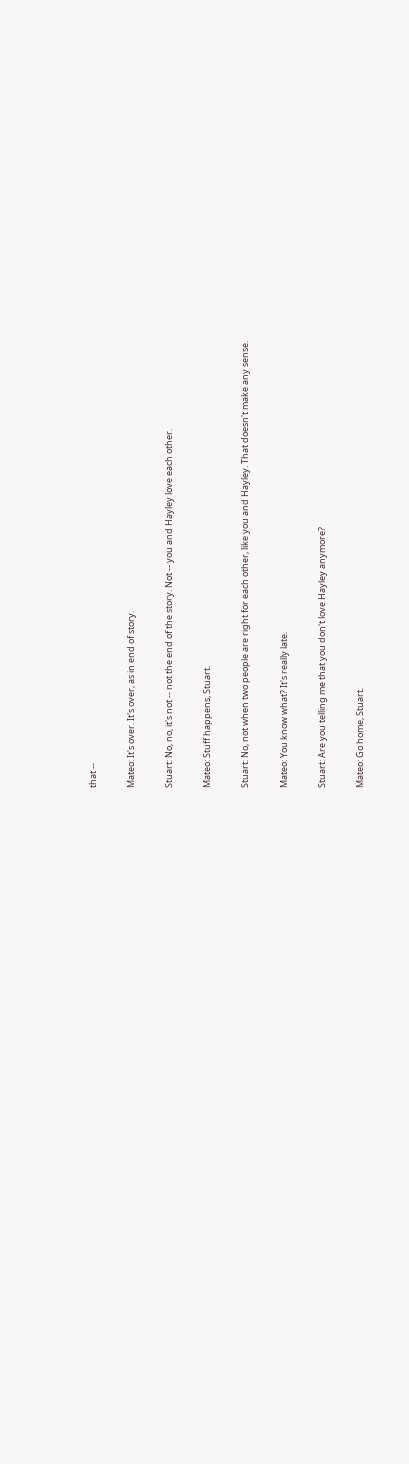that --

Mateo: It's over. It's over, as in end of story.

Stuart: No, no, it's not -- not the end of the story. Not -- you and Hayley love each other.

Mateo: Stuff happens, Stuart.

Stuart: No, not when two people are right for each other, like you and Hayley. That doesn't make any sense.

Mateo: You know what? It's really late.

Stuart: Are you telling me that you don't love Hayley anymore?

Mateo: Go home, Stuart.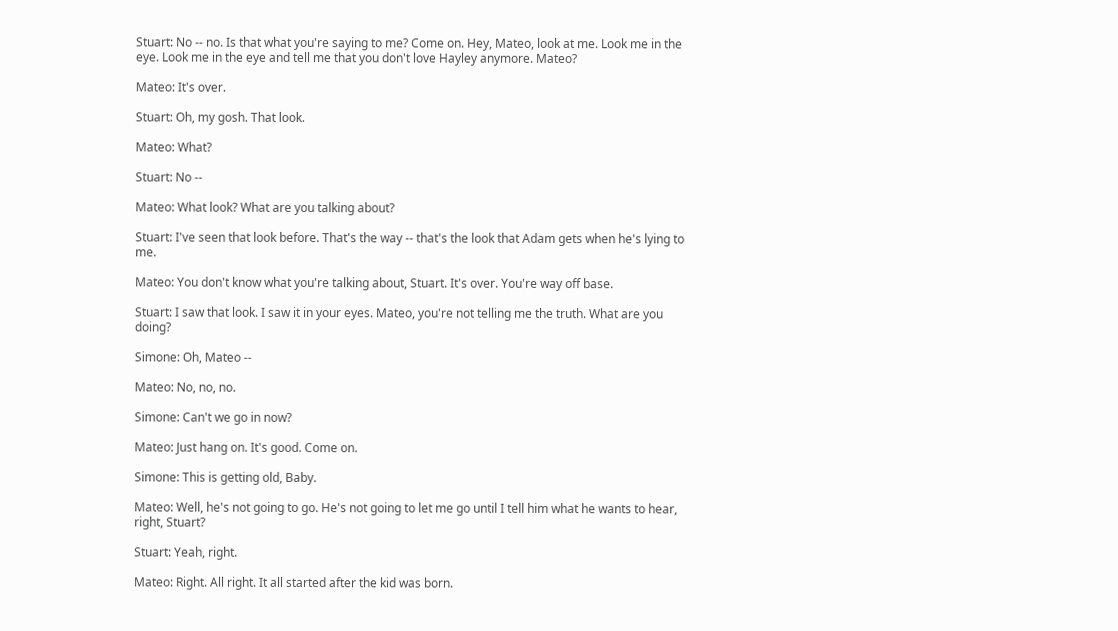Stuart: No -- no. Is that what you're saying to me? Come on. Hey, Mateo, look at me. Look me in the eye. Look me in the eye and tell me that you don't love Hayley anymore. Mateo?

Mateo: It's over.

Stuart: Oh, my gosh. That look.

Mateo: What?

Stuart: No --

Mateo: What look? What are you talking about?

Stuart: I've seen that look before. That's the way -- that's the look that Adam gets when he's lying to me.

Mateo: You don't know what you're talking about, Stuart. It's over. You're way off base.

Stuart: I saw that look. I saw it in your eyes. Mateo, you're not telling me the truth. What are you doing?

Simone: Oh, Mateo --

Mateo: No, no, no.

Simone: Can't we go in now?

Mateo: Just hang on. It's good. Come on.

Simone: This is getting old, Baby.

Mateo: Well, he's not going to go. He's not going to let me go until I tell him what he wants to hear, right, Stuart?

Stuart: Yeah, right.

Mateo: Right. All right. It all started after the kid was born.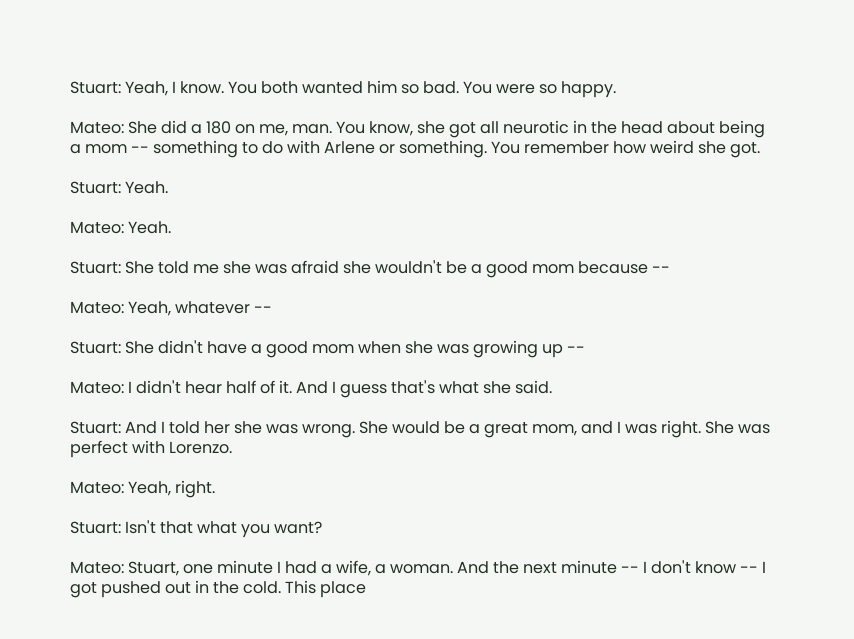Stuart: Yeah, I know. You both wanted him so bad. You were so happy.

Mateo: She did a 180 on me, man. You know, she got all neurotic in the head about being a mom -- something to do with Arlene or something. You remember how weird she got.

Stuart: Yeah.

Mateo: Yeah.

Stuart: She told me she was afraid she wouldn't be a good mom because --

Mateo: Yeah, whatever --

Stuart: She didn't have a good mom when she was growing up --

Mateo: I didn't hear half of it. And I guess that's what she said.

Stuart: And I told her she was wrong. She would be a great mom, and I was right. She was perfect with Lorenzo.

Mateo: Yeah, right.

Stuart: Isn't that what you want?

Mateo: Stuart, one minute I had a wife, a woman. And the next minute -- I don't know -- I got pushed out in the cold. This place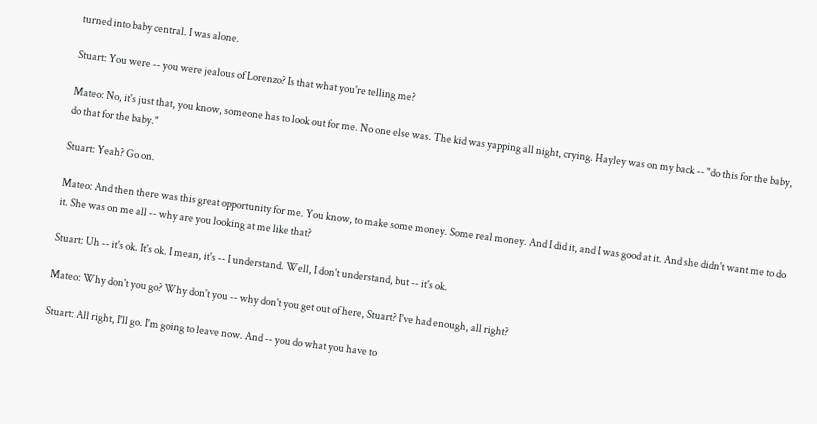turned into baby central. I was alone.

Stuart: You were -- you were jealous of Lorenzo? Is that what you're telling me?

Mateo: No, it's just that, you know, someone has to look out for me. No one else was. The kid was yapping all night, crying. Hayley was on my back -- "do this for the baby, do that for the baby."

Stuart: Yeah? Go on.

Mateo: And then there was this great opportunity for me. You know, to make some money. Some real money. And I did it, and I was good at it. And she didn't want me to do it. She was on me all -- why are you looking at me like that?

Stuart: Uh -- it's ok. It's ok. I mean, it's -- I understand. Well, I don't understand, but -- it's ok.

Mateo: Why don't you go? Why don't you -- why don't you get out of here, Stuart? I've had enough, all right?

Stuart: All right, I'll go. I'm going to leave now. And -- you do what you have to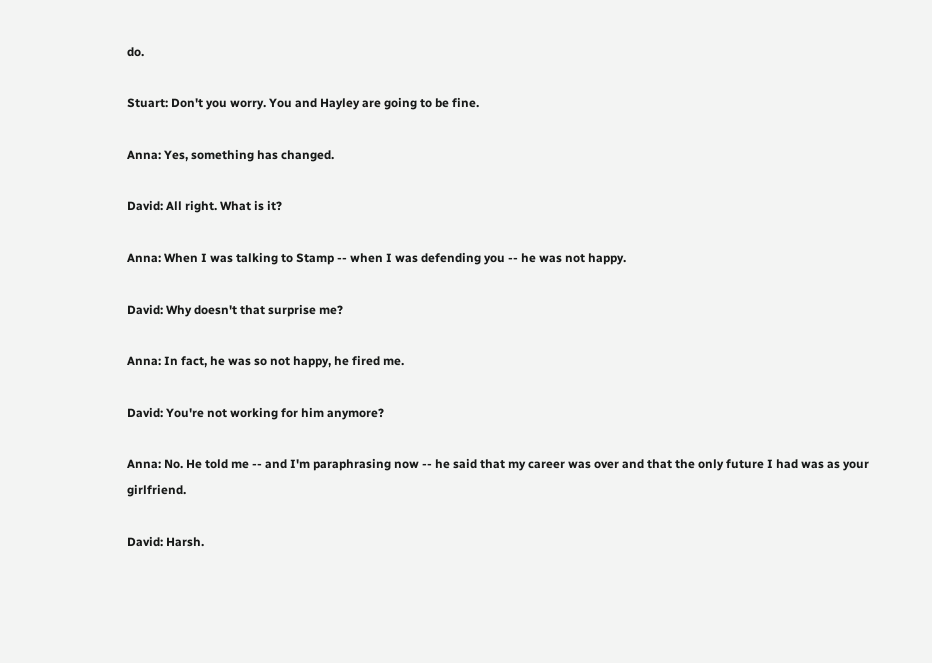do.

Stuart: Don't you worry. You and Hayley are going to be fine.

Anna: Yes, something has changed.

David: All right. What is it?

Anna: When I was talking to Stamp -- when I was defending you -- he was not happy.

David: Why doesn't that surprise me?

Anna: In fact, he was so not happy, he fired me.

David: You're not working for him anymore?

Anna: No. He told me -- and I'm paraphrasing now -- he said that my career was over and that the only future I had was as your girlfriend.

David: Harsh.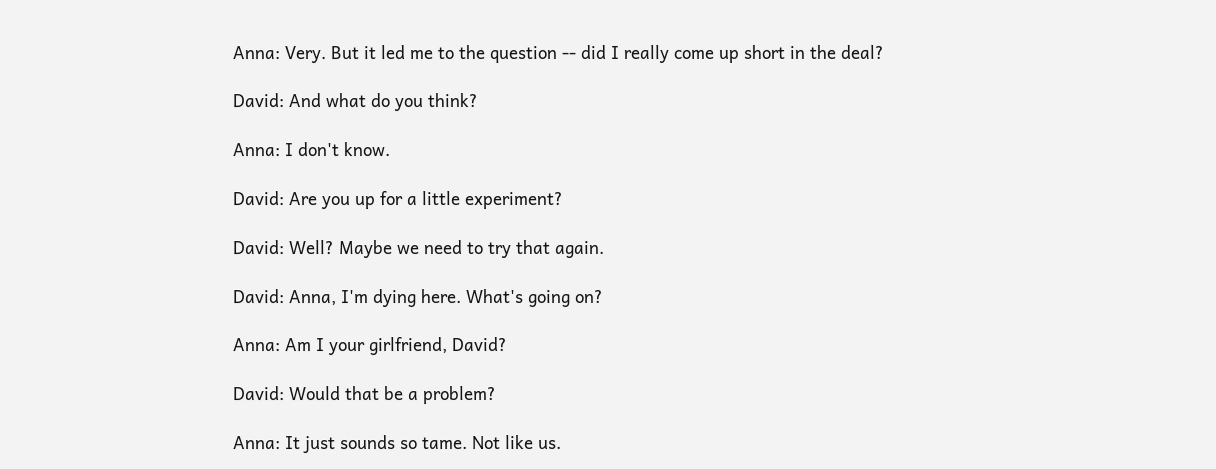Anna: Very. But it led me to the question -- did I really come up short in the deal?

David: And what do you think?

Anna: I don't know.

David: Are you up for a little experiment?

David: Well? Maybe we need to try that again.

David: Anna, I'm dying here. What's going on?

Anna: Am I your girlfriend, David?

David: Would that be a problem?

Anna: It just sounds so tame. Not like us.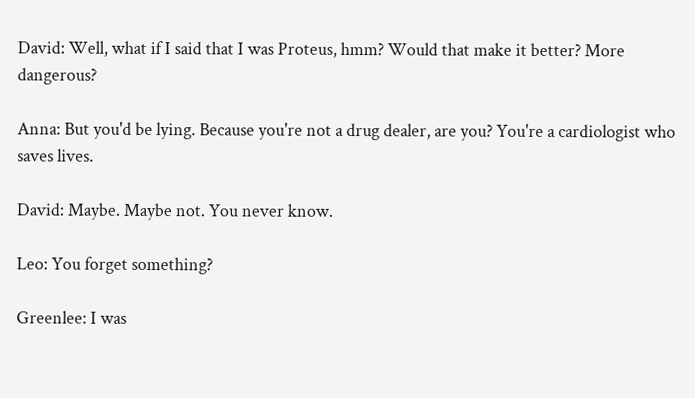David: Well, what if I said that I was Proteus, hmm? Would that make it better? More dangerous?

Anna: But you'd be lying. Because you're not a drug dealer, are you? You're a cardiologist who saves lives.

David: Maybe. Maybe not. You never know.

Leo: You forget something?

Greenlee: I was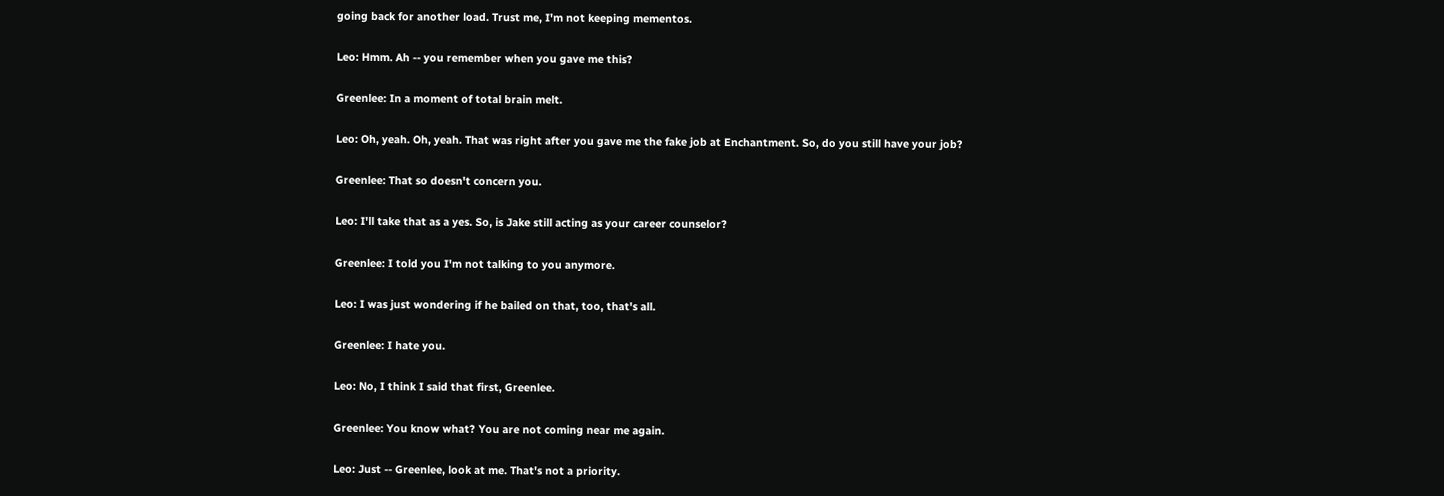going back for another load. Trust me, I'm not keeping mementos.

Leo: Hmm. Ah -- you remember when you gave me this?

Greenlee: In a moment of total brain melt.

Leo: Oh, yeah. Oh, yeah. That was right after you gave me the fake job at Enchantment. So, do you still have your job?

Greenlee: That so doesn't concern you.

Leo: I'll take that as a yes. So, is Jake still acting as your career counselor?

Greenlee: I told you I'm not talking to you anymore.

Leo: I was just wondering if he bailed on that, too, that's all.

Greenlee: I hate you.

Leo: No, I think I said that first, Greenlee.

Greenlee: You know what? You are not coming near me again.

Leo: Just -- Greenlee, look at me. That's not a priority.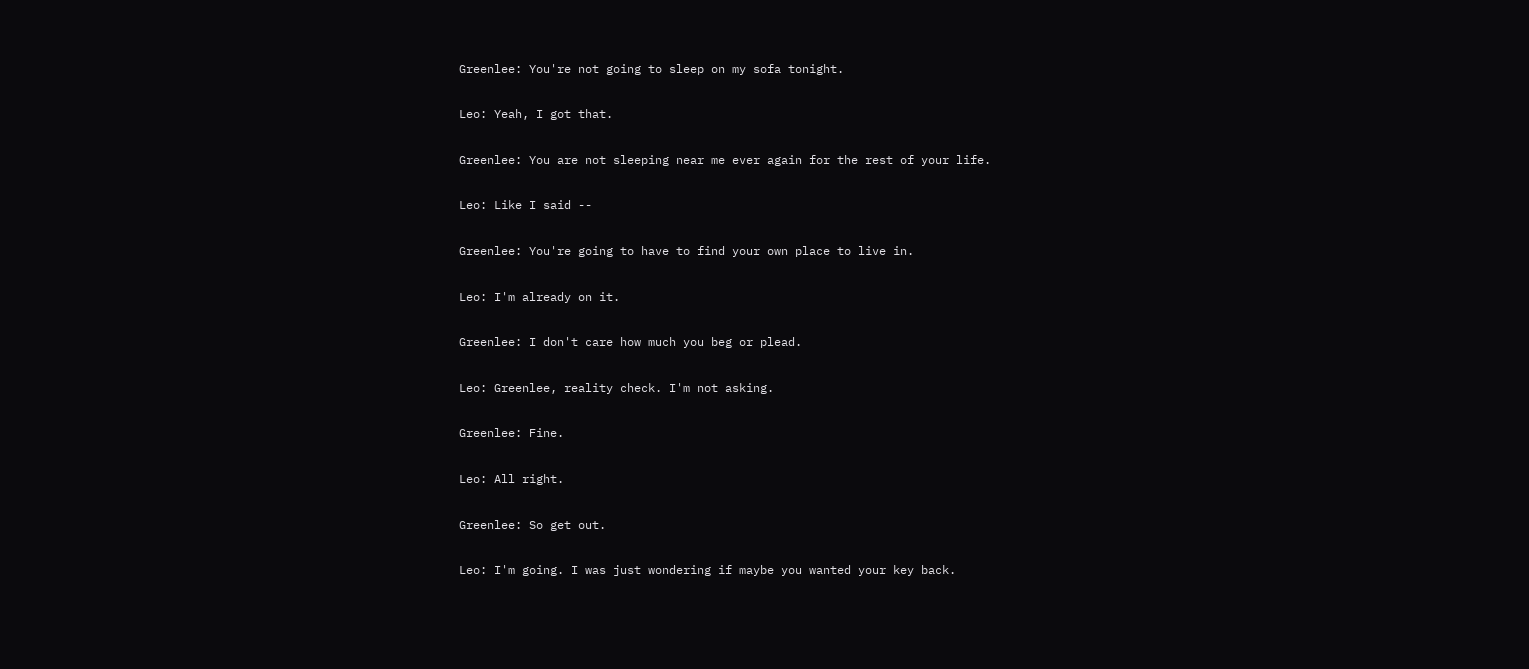Greenlee: You're not going to sleep on my sofa tonight.

Leo: Yeah, I got that.

Greenlee: You are not sleeping near me ever again for the rest of your life.

Leo: Like I said --

Greenlee: You're going to have to find your own place to live in.

Leo: I'm already on it.

Greenlee: I don't care how much you beg or plead.

Leo: Greenlee, reality check. I'm not asking.

Greenlee: Fine.

Leo: All right.

Greenlee: So get out.

Leo: I'm going. I was just wondering if maybe you wanted your key back.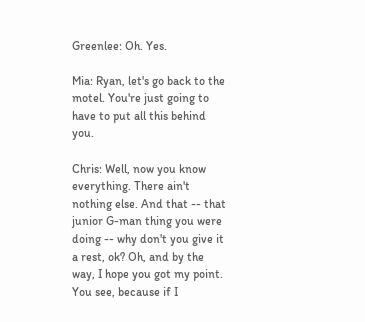Greenlee: Oh. Yes.

Mia: Ryan, let's go back to the motel. You're just going to have to put all this behind you.

Chris: Well, now you know everything. There ain't nothing else. And that -- that junior G-man thing you were doing -- why don't you give it a rest, ok? Oh, and by the way, I hope you got my point. You see, because if I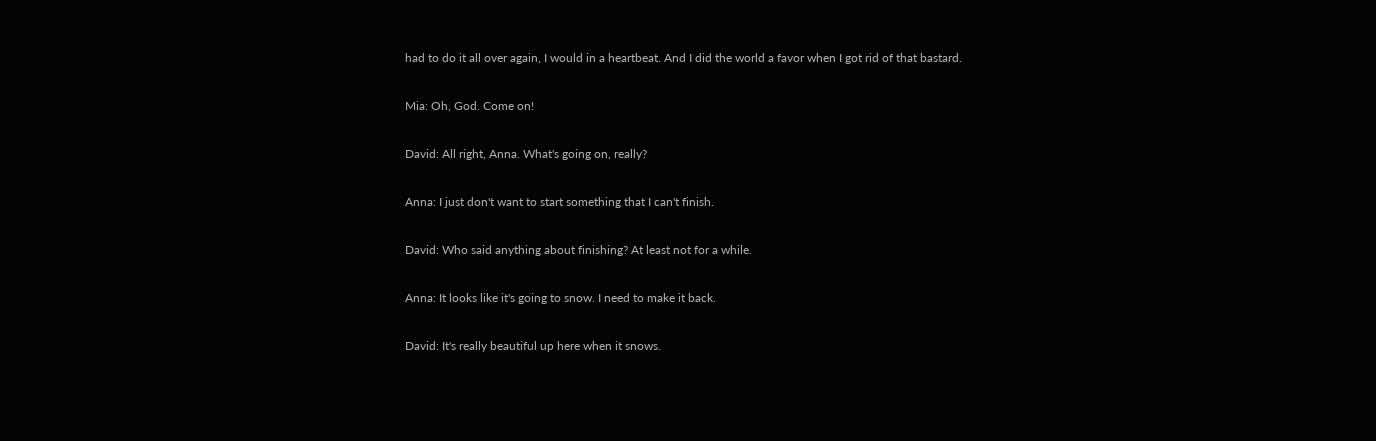had to do it all over again, I would in a heartbeat. And I did the world a favor when I got rid of that bastard.

Mia: Oh, God. Come on!

David: All right, Anna. What's going on, really?

Anna: I just don't want to start something that I can't finish.

David: Who said anything about finishing? At least not for a while.

Anna: It looks like it's going to snow. I need to make it back.

David: It's really beautiful up here when it snows.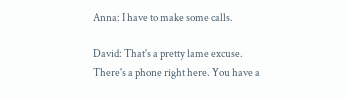Anna: I have to make some calls.

David: That's a pretty lame excuse. There's a phone right here. You have a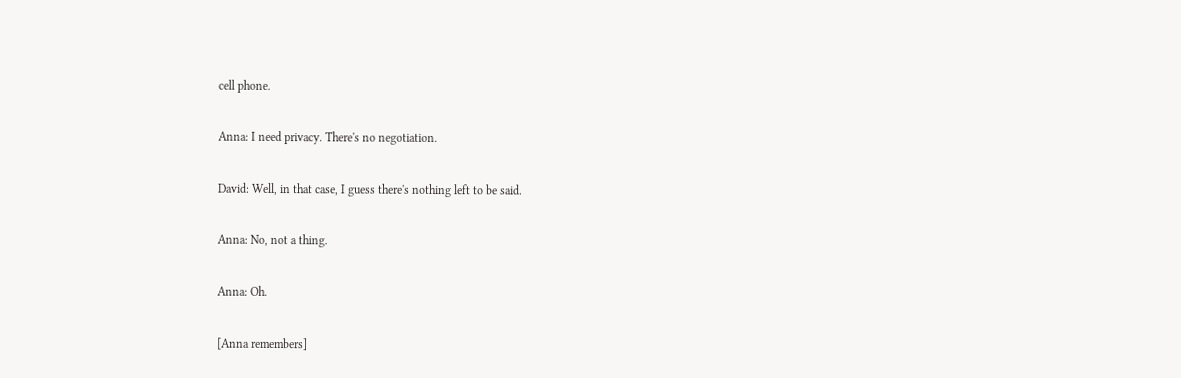cell phone.

Anna: I need privacy. There's no negotiation.

David: Well, in that case, I guess there's nothing left to be said.

Anna: No, not a thing.

Anna: Oh.

[Anna remembers]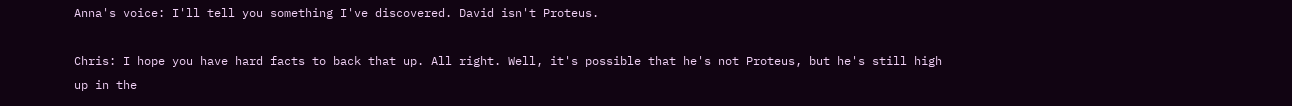Anna's voice: I'll tell you something I've discovered. David isn't Proteus.

Chris: I hope you have hard facts to back that up. All right. Well, it's possible that he's not Proteus, but he's still high up in the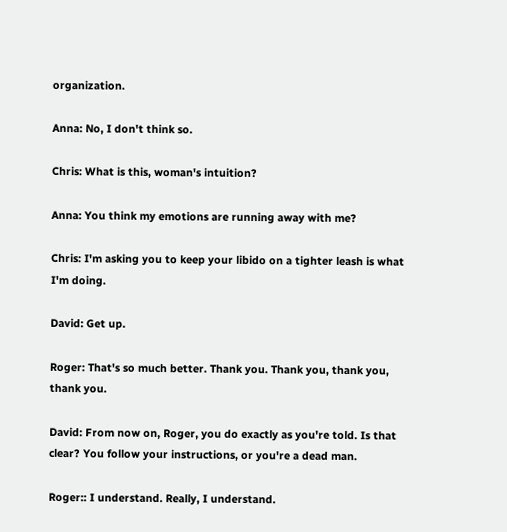organization.

Anna: No, I don't think so.

Chris: What is this, woman's intuition?

Anna: You think my emotions are running away with me?

Chris: I'm asking you to keep your libido on a tighter leash is what I'm doing.

David: Get up.

Roger: That's so much better. Thank you. Thank you, thank you, thank you.

David: From now on, Roger, you do exactly as you're told. Is that clear? You follow your instructions, or you're a dead man.

Roger:: I understand. Really, I understand.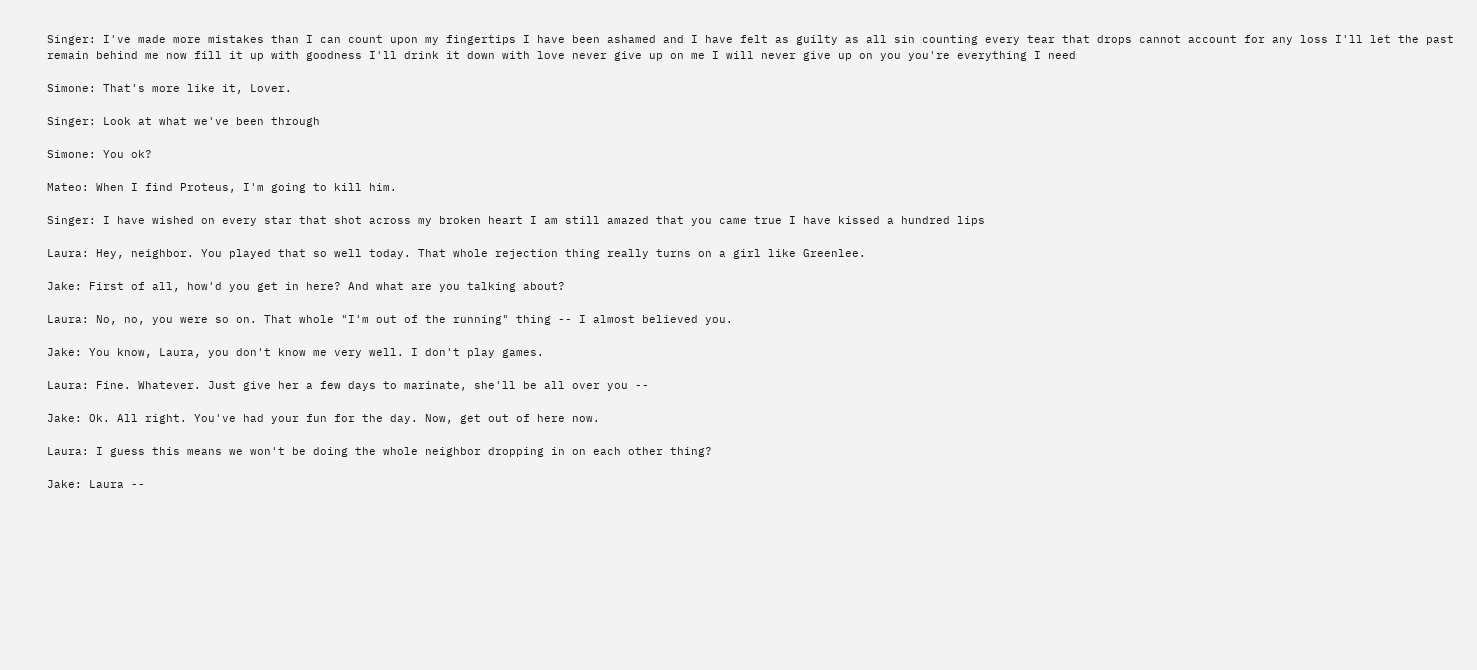Singer: I've made more mistakes than I can count upon my fingertips I have been ashamed and I have felt as guilty as all sin counting every tear that drops cannot account for any loss I'll let the past remain behind me now fill it up with goodness I'll drink it down with love never give up on me I will never give up on you you're everything I need

Simone: That's more like it, Lover.

Singer: Look at what we've been through

Simone: You ok?

Mateo: When I find Proteus, I'm going to kill him.

Singer: I have wished on every star that shot across my broken heart I am still amazed that you came true I have kissed a hundred lips

Laura: Hey, neighbor. You played that so well today. That whole rejection thing really turns on a girl like Greenlee.

Jake: First of all, how'd you get in here? And what are you talking about?

Laura: No, no, you were so on. That whole "I'm out of the running" thing -- I almost believed you.

Jake: You know, Laura, you don't know me very well. I don't play games.

Laura: Fine. Whatever. Just give her a few days to marinate, she'll be all over you --

Jake: Ok. All right. You've had your fun for the day. Now, get out of here now.

Laura: I guess this means we won't be doing the whole neighbor dropping in on each other thing?

Jake: Laura --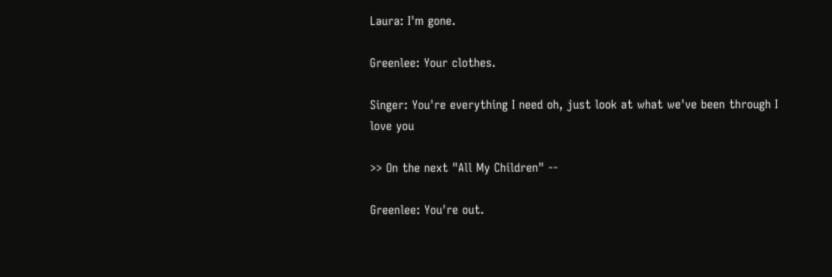Laura: I'm gone.

Greenlee: Your clothes.

Singer: You're everything I need oh, just look at what we've been through I love you

>> On the next "All My Children" --

Greenlee: You're out.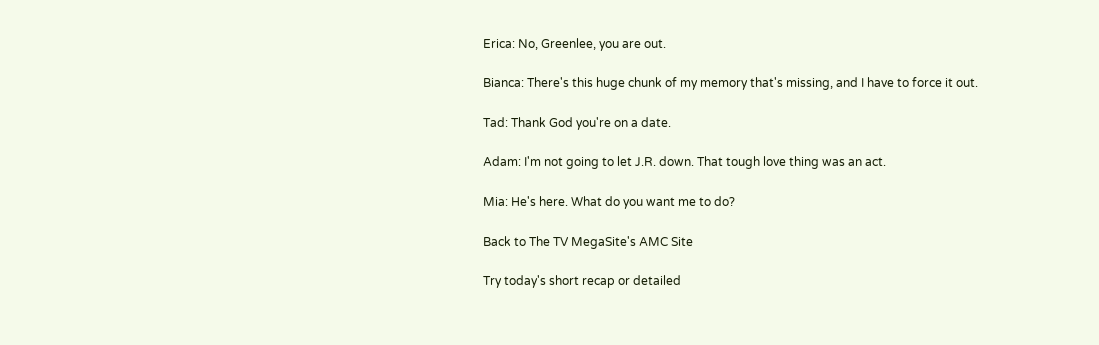Erica: No, Greenlee, you are out.

Bianca: There's this huge chunk of my memory that's missing, and I have to force it out.

Tad: Thank God you're on a date.

Adam: I'm not going to let J.R. down. That tough love thing was an act.

Mia: He's here. What do you want me to do?

Back to The TV MegaSite's AMC Site

Try today's short recap or detailed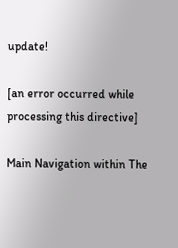update!

[an error occurred while processing this directive]

Main Navigation within The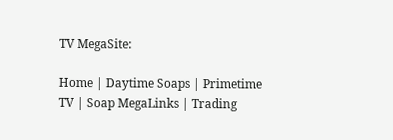TV MegaSite:

Home | Daytime Soaps | Primetime TV | Soap MegaLinks | Trading